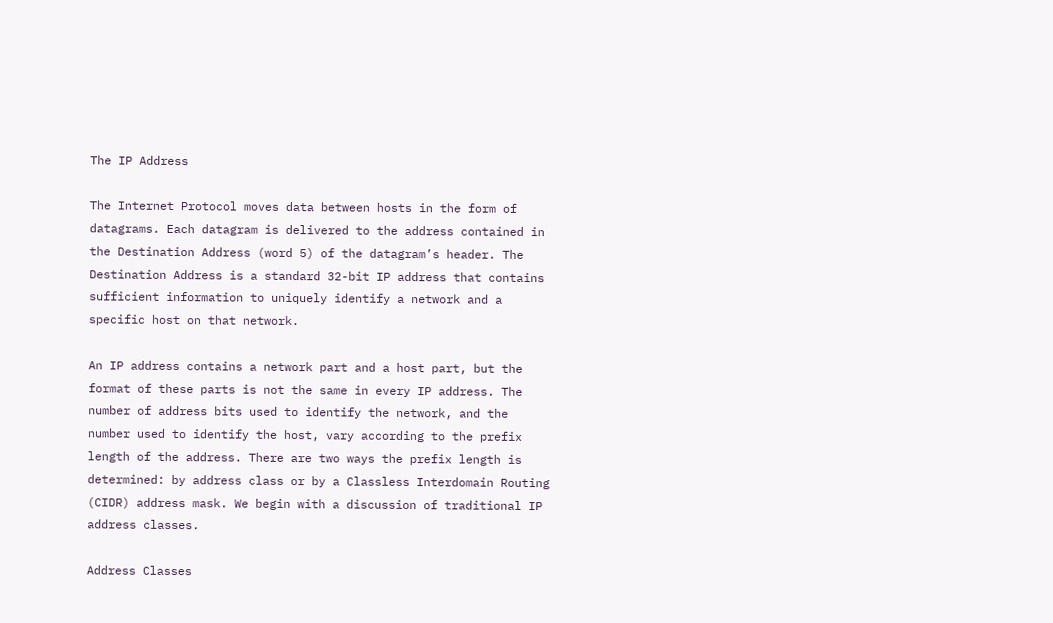The IP Address

The Internet Protocol moves data between hosts in the form of datagrams. Each datagram is delivered to the address contained in the Destination Address (word 5) of the datagram’s header. The Destination Address is a standard 32-bit IP address that contains sufficient information to uniquely identify a network and a specific host on that network.

An IP address contains a network part and a host part, but the format of these parts is not the same in every IP address. The number of address bits used to identify the network, and the number used to identify the host, vary according to the prefix length of the address. There are two ways the prefix length is determined: by address class or by a Classless Interdomain Routing (CIDR) address mask. We begin with a discussion of traditional IP address classes.

Address Classes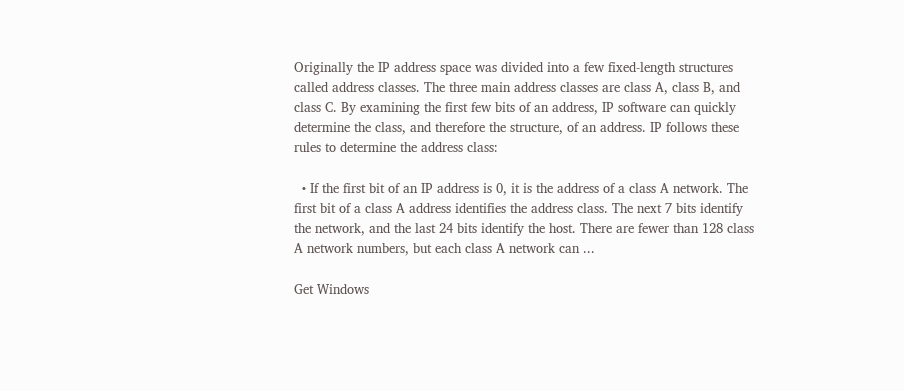Originally the IP address space was divided into a few fixed-length structures called address classes. The three main address classes are class A, class B, and class C. By examining the first few bits of an address, IP software can quickly determine the class, and therefore the structure, of an address. IP follows these rules to determine the address class:

  • If the first bit of an IP address is 0, it is the address of a class A network. The first bit of a class A address identifies the address class. The next 7 bits identify the network, and the last 24 bits identify the host. There are fewer than 128 class A network numbers, but each class A network can ...

Get Windows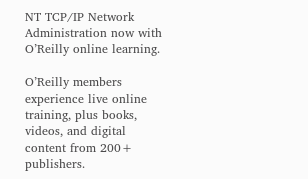NT TCP/IP Network Administration now with O’Reilly online learning.

O’Reilly members experience live online training, plus books, videos, and digital content from 200+ publishers.